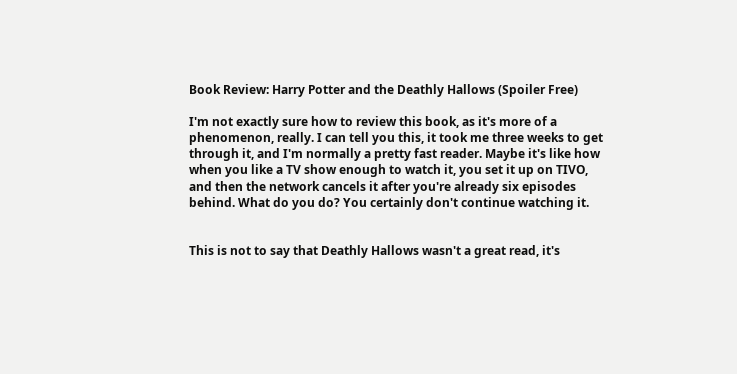Book Review: Harry Potter and the Deathly Hallows (Spoiler Free)

I'm not exactly sure how to review this book, as it's more of a phenomenon, really. I can tell you this, it took me three weeks to get through it, and I'm normally a pretty fast reader. Maybe it's like how when you like a TV show enough to watch it, you set it up on TIVO, and then the network cancels it after you're already six episodes behind. What do you do? You certainly don't continue watching it.


This is not to say that Deathly Hallows wasn't a great read, it's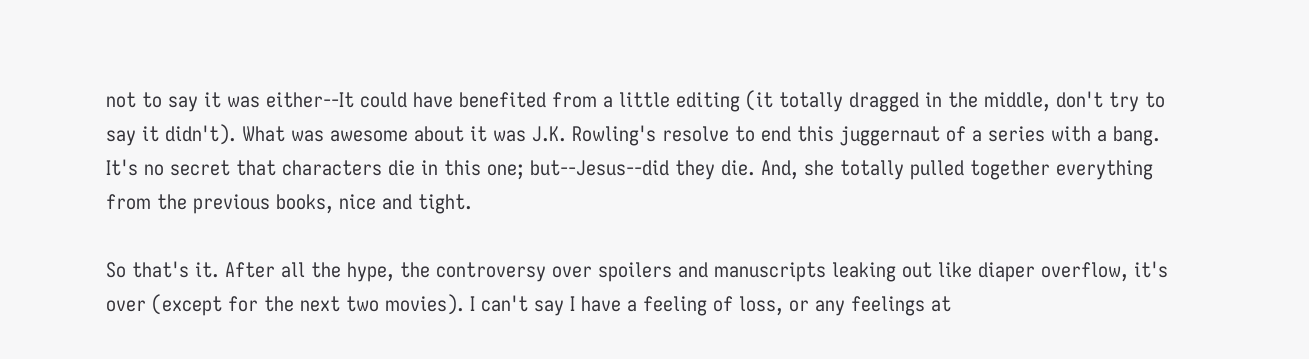not to say it was either--It could have benefited from a little editing (it totally dragged in the middle, don't try to say it didn't). What was awesome about it was J.K. Rowling's resolve to end this juggernaut of a series with a bang. It's no secret that characters die in this one; but--Jesus--did they die. And, she totally pulled together everything from the previous books, nice and tight.

So that's it. After all the hype, the controversy over spoilers and manuscripts leaking out like diaper overflow, it's over (except for the next two movies). I can't say I have a feeling of loss, or any feelings at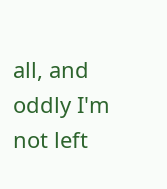all, and oddly I'm not left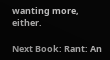wanting more, either.

Next Book: Rant: An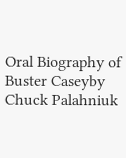Oral Biography of Buster Caseyby Chuck Palahniuk